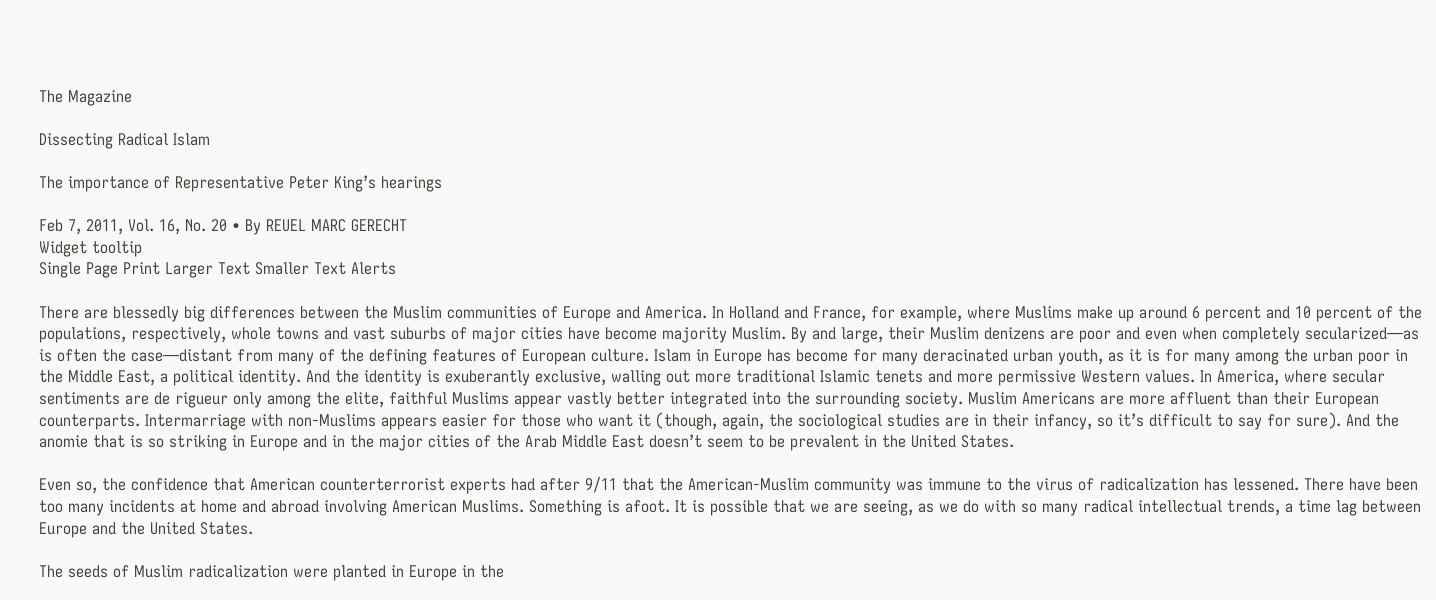The Magazine

Dissecting Radical Islam

The importance of Representative Peter King’s hearings

Feb 7, 2011, Vol. 16, No. 20 • By REUEL MARC GERECHT
Widget tooltip
Single Page Print Larger Text Smaller Text Alerts

There are blessedly big differences between the Muslim communities of Europe and America. In Holland and France, for example, where Muslims make up around 6 percent and 10 percent of the populations, respectively, whole towns and vast suburbs of major cities have become majority Muslim. By and large, their Muslim denizens are poor and even when completely secularized—as is often the case—distant from many of the defining features of European culture. Islam in Europe has become for many deracinated urban youth, as it is for many among the urban poor in the Middle East, a political identity. And the identity is exuberantly exclusive, walling out more traditional Islamic tenets and more permissive Western values. In America, where secular sentiments are de rigueur only among the elite, faithful Muslims appear vastly better integrated into the surrounding society. Muslim Americans are more affluent than their European counterparts. Intermarriage with non-Muslims appears easier for those who want it (though, again, the sociological studies are in their infancy, so it’s difficult to say for sure). And the anomie that is so striking in Europe and in the major cities of the Arab Middle East doesn’t seem to be prevalent in the United States.

Even so, the confidence that American counterterrorist experts had after 9/11 that the American-Muslim community was immune to the virus of radicalization has lessened. There have been too many incidents at home and abroad involving American Muslims. Something is afoot. It is possible that we are seeing, as we do with so many radical intellectual trends, a time lag between Europe and the United States.

The seeds of Muslim radicalization were planted in Europe in the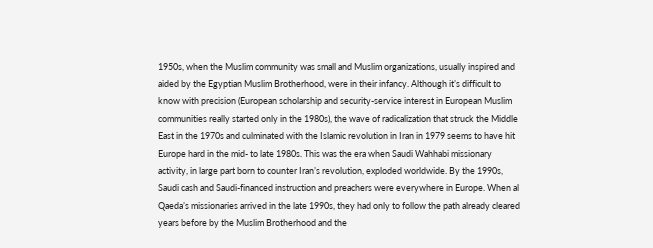1950s, when the Muslim community was small and Muslim organizations, usually inspired and aided by the Egyptian Muslim Brotherhood, were in their infancy. Although it’s difficult to know with precision (European scholarship and security-service interest in European Muslim communities really started only in the 1980s), the wave of radicalization that struck the Middle East in the 1970s and culminated with the Islamic revolution in Iran in 1979 seems to have hit Europe hard in the mid- to late 1980s. This was the era when Saudi Wahhabi missionary activity, in large part born to counter Iran’s revolution, exploded worldwide. By the 1990s, Saudi cash and Saudi-financed instruction and preachers were everywhere in Europe. When al Qaeda’s missionaries arrived in the late 1990s, they had only to follow the path already cleared years before by the Muslim Brotherhood and the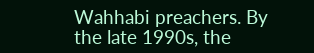Wahhabi preachers. By the late 1990s, the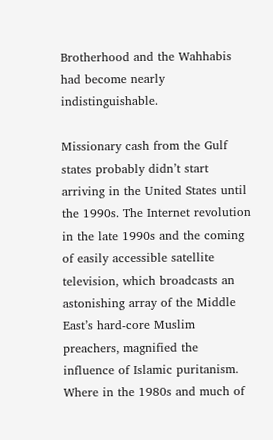Brotherhood and the Wahhabis had become nearly indistinguishable.

Missionary cash from the Gulf states probably didn’t start arriving in the United States until the 1990s. The Internet revolution in the late 1990s and the coming of easily accessible satellite television, which broadcasts an astonishing array of the Middle East’s hard-core Muslim preachers, magnified the influence of Islamic puritanism. Where in the 1980s and much of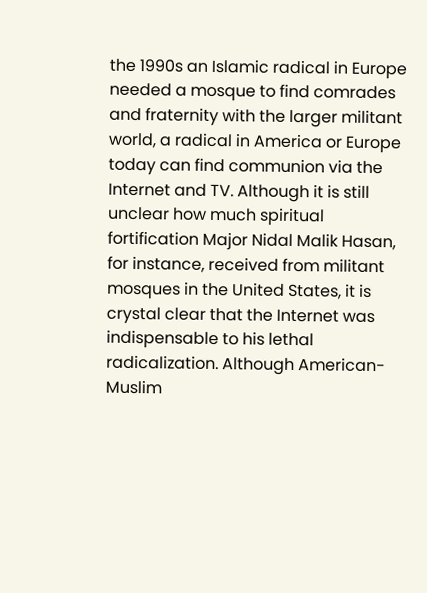the 1990s an Islamic radical in Europe needed a mosque to find comrades and fraternity with the larger militant world, a radical in America or Europe today can find communion via the Internet and TV. Although it is still unclear how much spiritual fortification Major Nidal Malik Hasan, for instance, received from militant mosques in the United States, it is crystal clear that the Internet was indispensable to his lethal radicalization. Although American-Muslim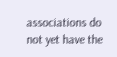associations do not yet have the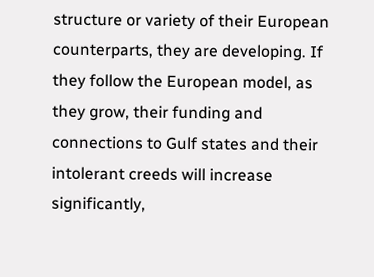structure or variety of their European counterparts, they are developing. If they follow the European model, as they grow, their funding and connections to Gulf states and their intolerant creeds will increase significantly,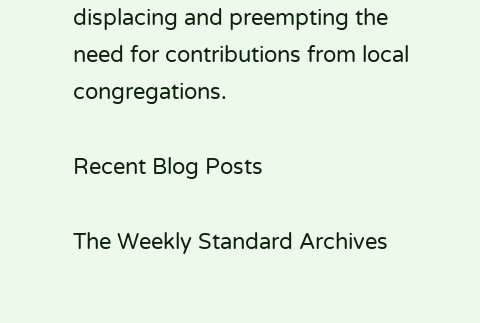displacing and preempting the need for contributions from local congregations.

Recent Blog Posts

The Weekly Standard Archives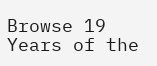Browse 19 Years of the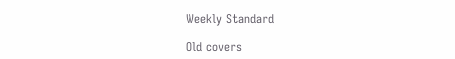Weekly Standard

Old covers